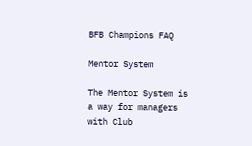BFB Champions FAQ

Mentor System

The Mentor System is a way for managers with Club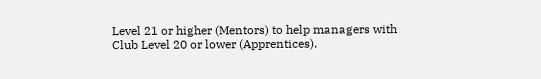Level 21 or higher (Mentors) to help managers with Club Level 20 or lower (Apprentices).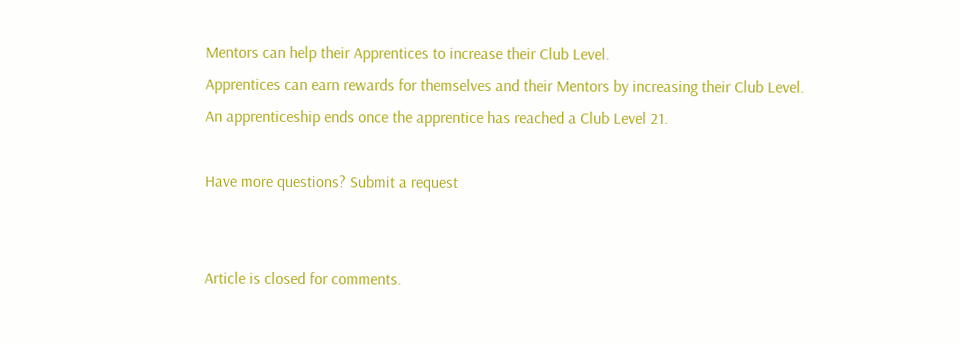Mentors can help their Apprentices to increase their Club Level.
Apprentices can earn rewards for themselves and their Mentors by increasing their Club Level.
An apprenticeship ends once the apprentice has reached a Club Level 21.

Have more questions? Submit a request


Article is closed for comments.